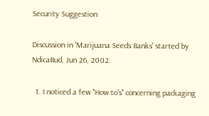Security Suggestion

Discussion in 'Marijuana Seeds Banks' started by NdicaBud, Jun 26, 2002.

  1. I noticed a few "How to's" concerning packaging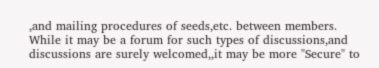,and mailing procedures of seeds,etc. between members. While it may be a forum for such types of discussions,and discussions are surely welcomed,,it may be more "Secure" to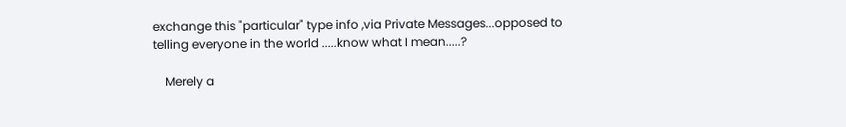exchange this "particular" type info ,via Private Messages...opposed to telling everyone in the world .....know what I mean.....?

    Merely a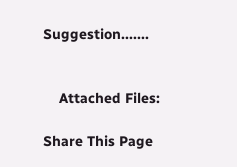Suggestion.......


    Attached Files:

Share This Page